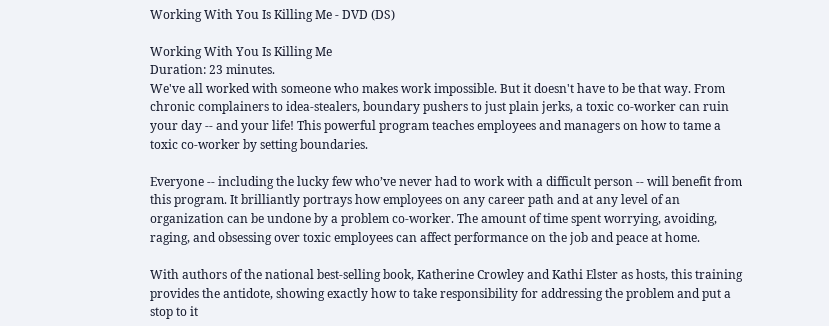Working With You Is Killing Me - DVD (DS)

Working With You Is Killing Me
Duration: 23 minutes.
We've all worked with someone who makes work impossible. But it doesn't have to be that way. From chronic complainers to idea-stealers, boundary pushers to just plain jerks, a toxic co-worker can ruin your day -- and your life! This powerful program teaches employees and managers on how to tame a toxic co-worker by setting boundaries.

Everyone -- including the lucky few who’ve never had to work with a difficult person -- will benefit from this program. It brilliantly portrays how employees on any career path and at any level of an organization can be undone by a problem co-worker. The amount of time spent worrying, avoiding, raging, and obsessing over toxic employees can affect performance on the job and peace at home.

With authors of the national best-selling book, Katherine Crowley and Kathi Elster as hosts, this training provides the antidote, showing exactly how to take responsibility for addressing the problem and put a stop to it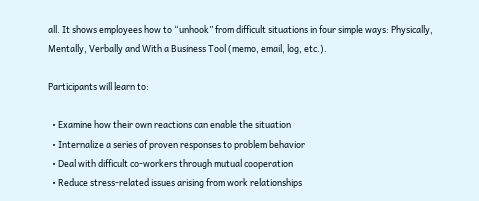all. It shows employees how to “unhook” from difficult situations in four simple ways: Physically, Mentally, Verbally and With a Business Tool (memo, email, log, etc.).

Participants will learn to:

  • Examine how their own reactions can enable the situation
  • Internalize a series of proven responses to problem behavior
  • Deal with difficult co-workers through mutual cooperation
  • Reduce stress-related issues arising from work relationships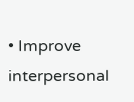• Improve interpersonal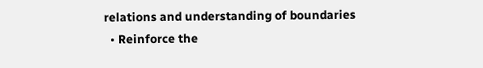relations and understanding of boundaries
  • Reinforce the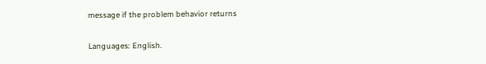message if the problem behavior returns

Languages: English.